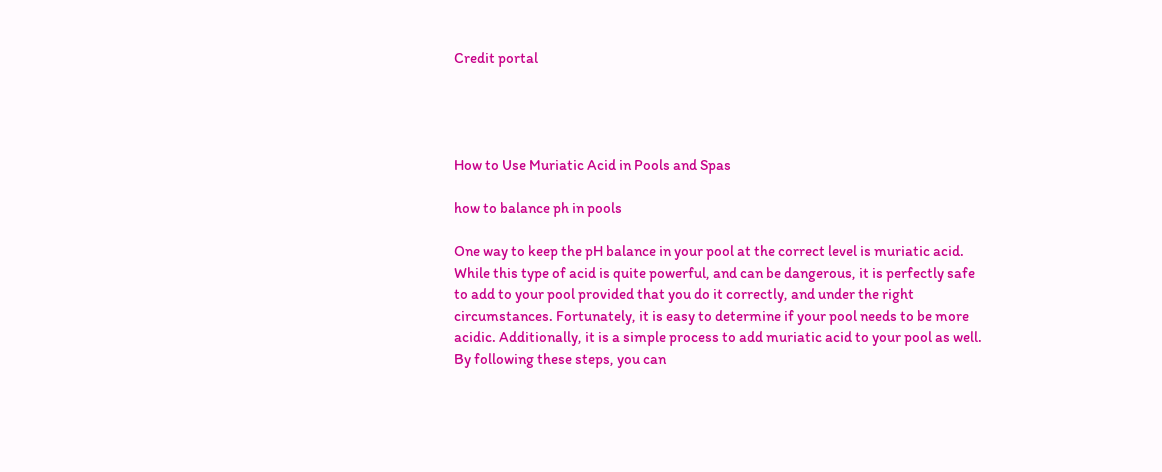Credit portal




How to Use Muriatic Acid in Pools and Spas

how to balance ph in pools

One way to keep the pH balance in your pool at the correct level is muriatic acid. While this type of acid is quite powerful, and can be dangerous, it is perfectly safe to add to your pool provided that you do it correctly, and under the right circumstances. Fortunately, it is easy to determine if your pool needs to be more acidic. Additionally, it is a simple process to add muriatic acid to your pool as well. By following these steps, you can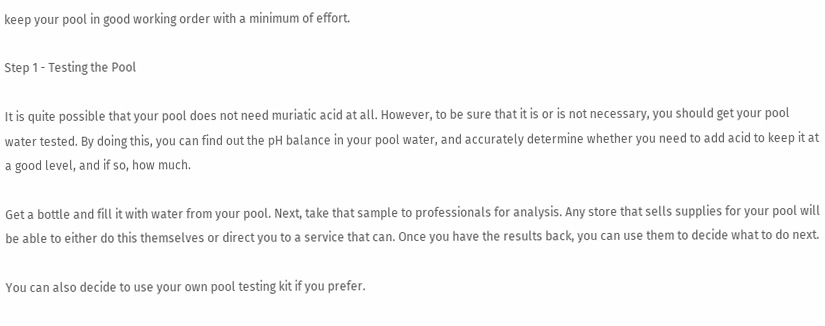keep your pool in good working order with a minimum of effort.

Step 1 - Testing the Pool

It is quite possible that your pool does not need muriatic acid at all. However, to be sure that it is or is not necessary, you should get your pool water tested. By doing this, you can find out the pH balance in your pool water, and accurately determine whether you need to add acid to keep it at a good level, and if so, how much.

Get a bottle and fill it with water from your pool. Next, take that sample to professionals for analysis. Any store that sells supplies for your pool will be able to either do this themselves or direct you to a service that can. Once you have the results back, you can use them to decide what to do next.

You can also decide to use your own pool testing kit if you prefer.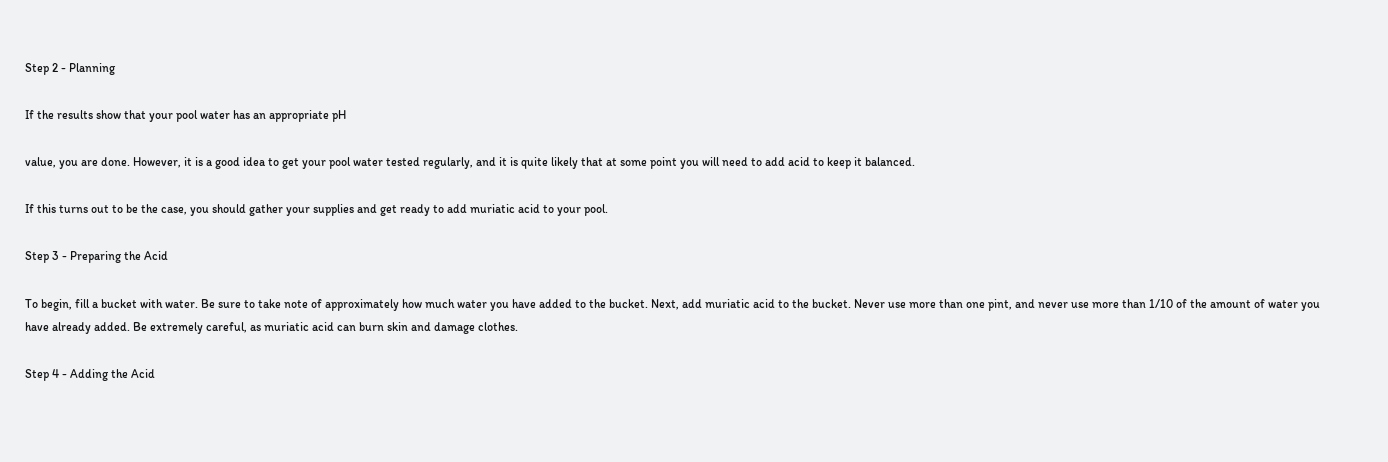Step 2 - Planning

If the results show that your pool water has an appropriate pH

value, you are done. However, it is a good idea to get your pool water tested regularly, and it is quite likely that at some point you will need to add acid to keep it balanced.

If this turns out to be the case, you should gather your supplies and get ready to add muriatic acid to your pool.

Step 3 - Preparing the Acid

To begin, fill a bucket with water. Be sure to take note of approximately how much water you have added to the bucket. Next, add muriatic acid to the bucket. Never use more than one pint, and never use more than 1/10 of the amount of water you have already added. Be extremely careful, as muriatic acid can burn skin and damage clothes.

Step 4 - Adding the Acid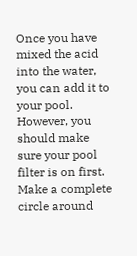Once you have mixed the acid into the water, you can add it to your pool. However, you should make sure your pool filter is on first. Make a complete circle around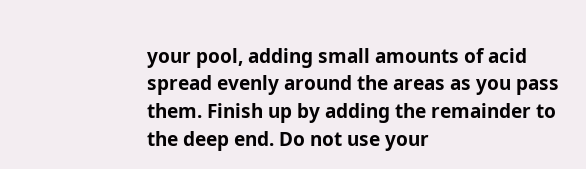your pool, adding small amounts of acid spread evenly around the areas as you pass them. Finish up by adding the remainder to the deep end. Do not use your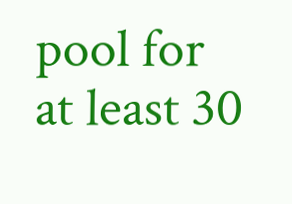pool for at least 30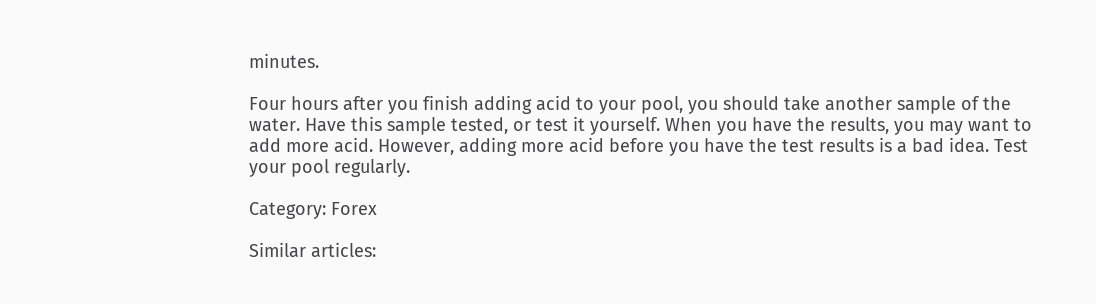minutes.

Four hours after you finish adding acid to your pool, you should take another sample of the water. Have this sample tested, or test it yourself. When you have the results, you may want to add more acid. However, adding more acid before you have the test results is a bad idea. Test your pool regularly.

Category: Forex

Similar articles: